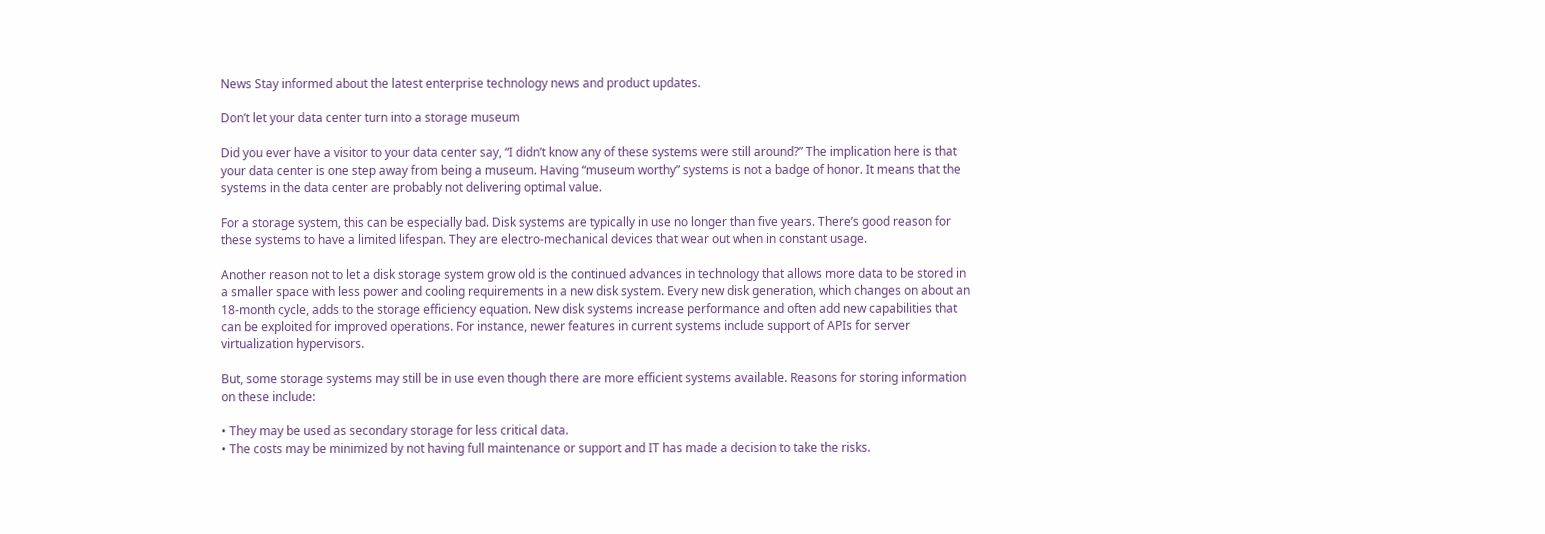News Stay informed about the latest enterprise technology news and product updates.

Don’t let your data center turn into a storage museum

Did you ever have a visitor to your data center say, “I didn’t know any of these systems were still around?” The implication here is that your data center is one step away from being a museum. Having “museum worthy” systems is not a badge of honor. It means that the systems in the data center are probably not delivering optimal value.

For a storage system, this can be especially bad. Disk systems are typically in use no longer than five years. There’s good reason for these systems to have a limited lifespan. They are electro-mechanical devices that wear out when in constant usage.

Another reason not to let a disk storage system grow old is the continued advances in technology that allows more data to be stored in a smaller space with less power and cooling requirements in a new disk system. Every new disk generation, which changes on about an 18-month cycle, adds to the storage efficiency equation. New disk systems increase performance and often add new capabilities that can be exploited for improved operations. For instance, newer features in current systems include support of APIs for server virtualization hypervisors.

But, some storage systems may still be in use even though there are more efficient systems available. Reasons for storing information on these include:

• They may be used as secondary storage for less critical data.
• The costs may be minimized by not having full maintenance or support and IT has made a decision to take the risks.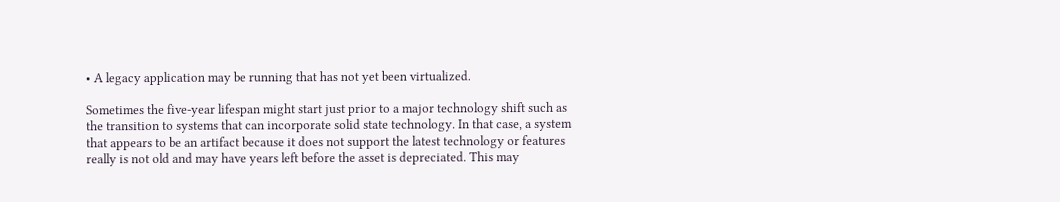• A legacy application may be running that has not yet been virtualized.

Sometimes the five-year lifespan might start just prior to a major technology shift such as the transition to systems that can incorporate solid state technology. In that case, a system that appears to be an artifact because it does not support the latest technology or features really is not old and may have years left before the asset is depreciated. This may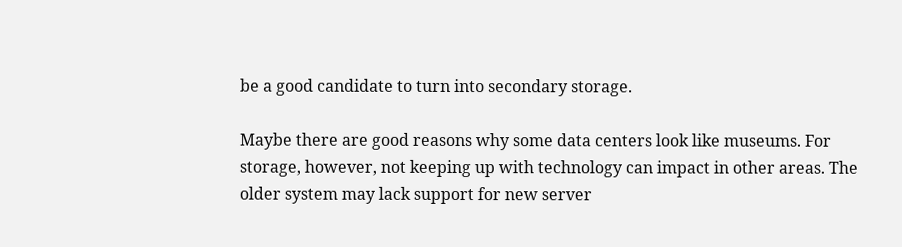be a good candidate to turn into secondary storage.

Maybe there are good reasons why some data centers look like museums. For storage, however, not keeping up with technology can impact in other areas. The older system may lack support for new server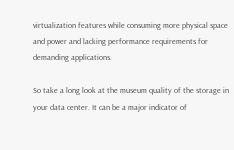virtualization features while consuming more physical space and power and lacking performance requirements for demanding applications.

So take a long look at the museum quality of the storage in your data center. It can be a major indicator of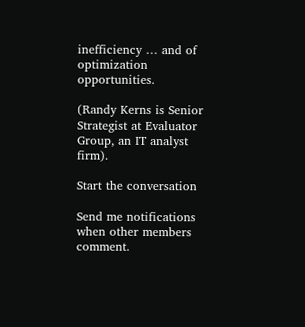inefficiency … and of optimization opportunities.

(Randy Kerns is Senior Strategist at Evaluator Group, an IT analyst firm).

Start the conversation

Send me notifications when other members comment.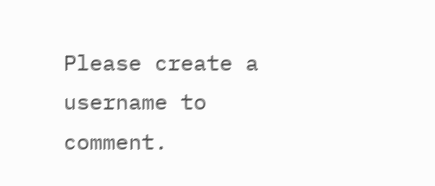Please create a username to comment.